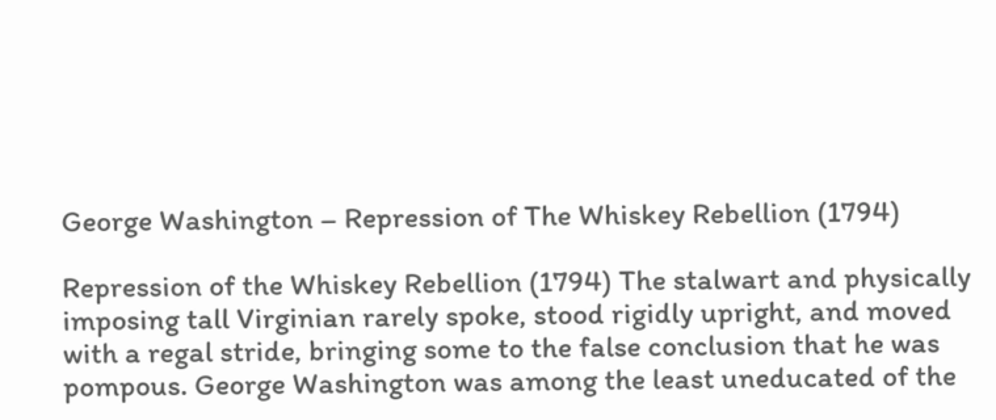George Washington – Repression of The Whiskey Rebellion (1794)

Repression of the Whiskey Rebellion (1794) The stalwart and physically imposing tall Virginian rarely spoke, stood rigidly upright, and moved with a regal stride, bringing some to the false conclusion that he was pompous. George Washington was among the least uneducated of the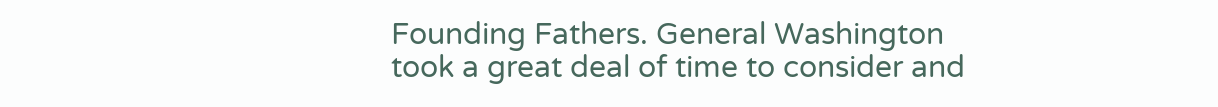Founding Fathers. General Washington took a great deal of time to consider and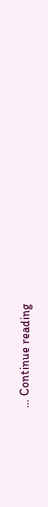… Continue reading